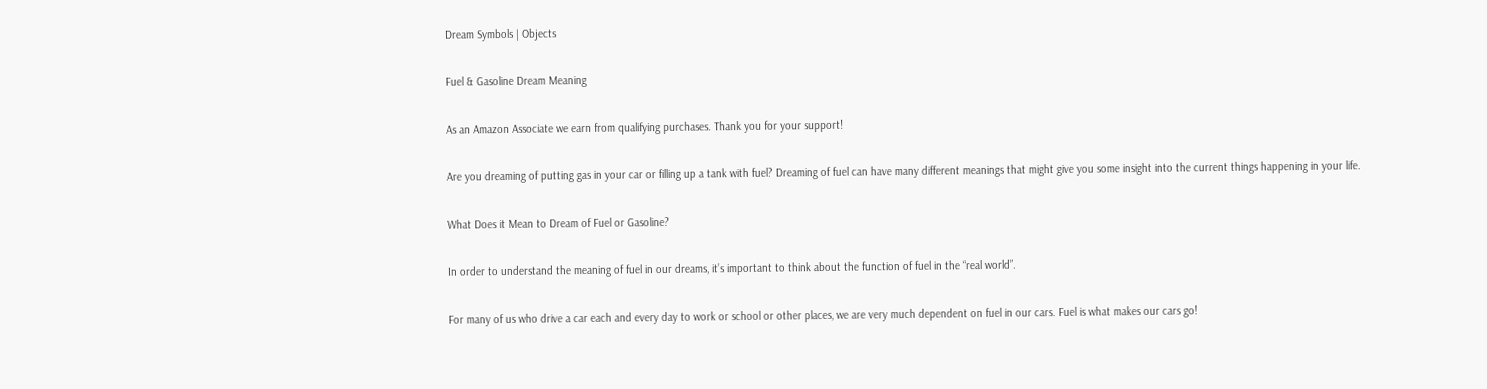Dream Symbols | Objects

Fuel & Gasoline Dream Meaning

As an Amazon Associate we earn from qualifying purchases. Thank you for your support!

Are you dreaming of putting gas in your car or filling up a tank with fuel? Dreaming of fuel can have many different meanings that might give you some insight into the current things happening in your life.

What Does it Mean to Dream of Fuel or Gasoline?

In order to understand the meaning of fuel in our dreams, it’s important to think about the function of fuel in the “real world”.

For many of us who drive a car each and every day to work or school or other places, we are very much dependent on fuel in our cars. Fuel is what makes our cars go!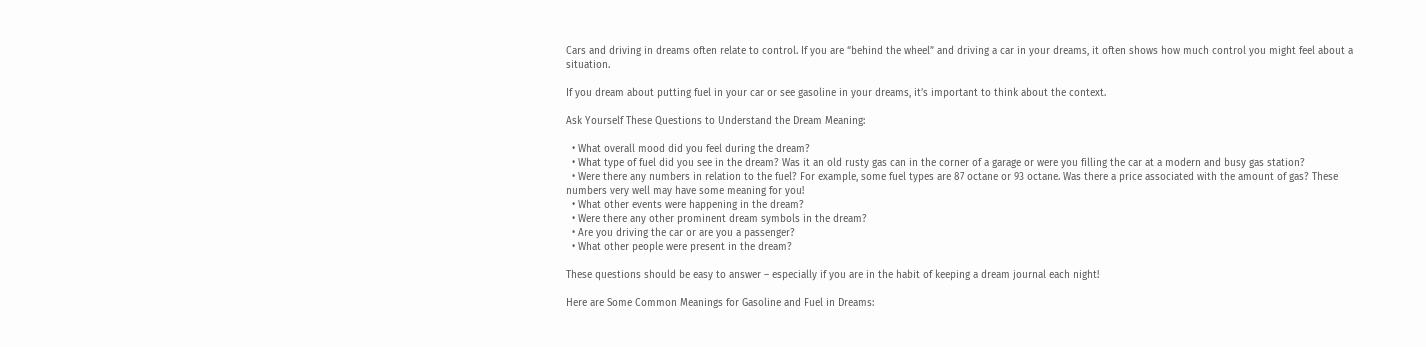Cars and driving in dreams often relate to control. If you are “behind the wheel” and driving a car in your dreams, it often shows how much control you might feel about a situation.

If you dream about putting fuel in your car or see gasoline in your dreams, it’s important to think about the context.

Ask Yourself These Questions to Understand the Dream Meaning:

  • What overall mood did you feel during the dream?
  • What type of fuel did you see in the dream? Was it an old rusty gas can in the corner of a garage or were you filling the car at a modern and busy gas station?
  • Were there any numbers in relation to the fuel? For example, some fuel types are 87 octane or 93 octane. Was there a price associated with the amount of gas? These numbers very well may have some meaning for you!
  • What other events were happening in the dream?
  • Were there any other prominent dream symbols in the dream?
  • Are you driving the car or are you a passenger?
  • What other people were present in the dream?

These questions should be easy to answer – especially if you are in the habit of keeping a dream journal each night!

Here are Some Common Meanings for Gasoline and Fuel in Dreams: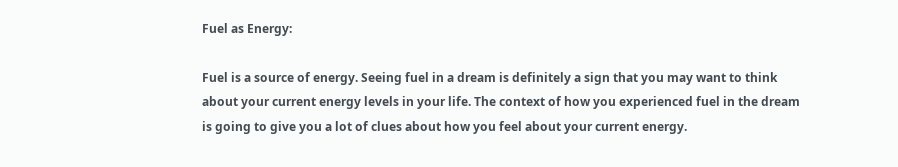Fuel as Energy:

Fuel is a source of energy. Seeing fuel in a dream is definitely a sign that you may want to think about your current energy levels in your life. The context of how you experienced fuel in the dream is going to give you a lot of clues about how you feel about your current energy.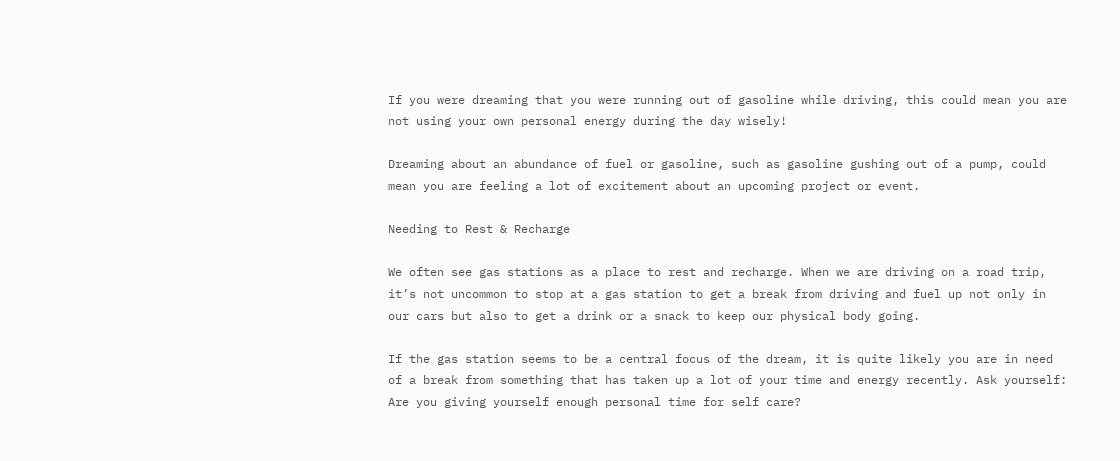If you were dreaming that you were running out of gasoline while driving, this could mean you are not using your own personal energy during the day wisely!

Dreaming about an abundance of fuel or gasoline, such as gasoline gushing out of a pump, could mean you are feeling a lot of excitement about an upcoming project or event.

Needing to Rest & Recharge

We often see gas stations as a place to rest and recharge. When we are driving on a road trip, it’s not uncommon to stop at a gas station to get a break from driving and fuel up not only in our cars but also to get a drink or a snack to keep our physical body going.

If the gas station seems to be a central focus of the dream, it is quite likely you are in need of a break from something that has taken up a lot of your time and energy recently. Ask yourself: Are you giving yourself enough personal time for self care?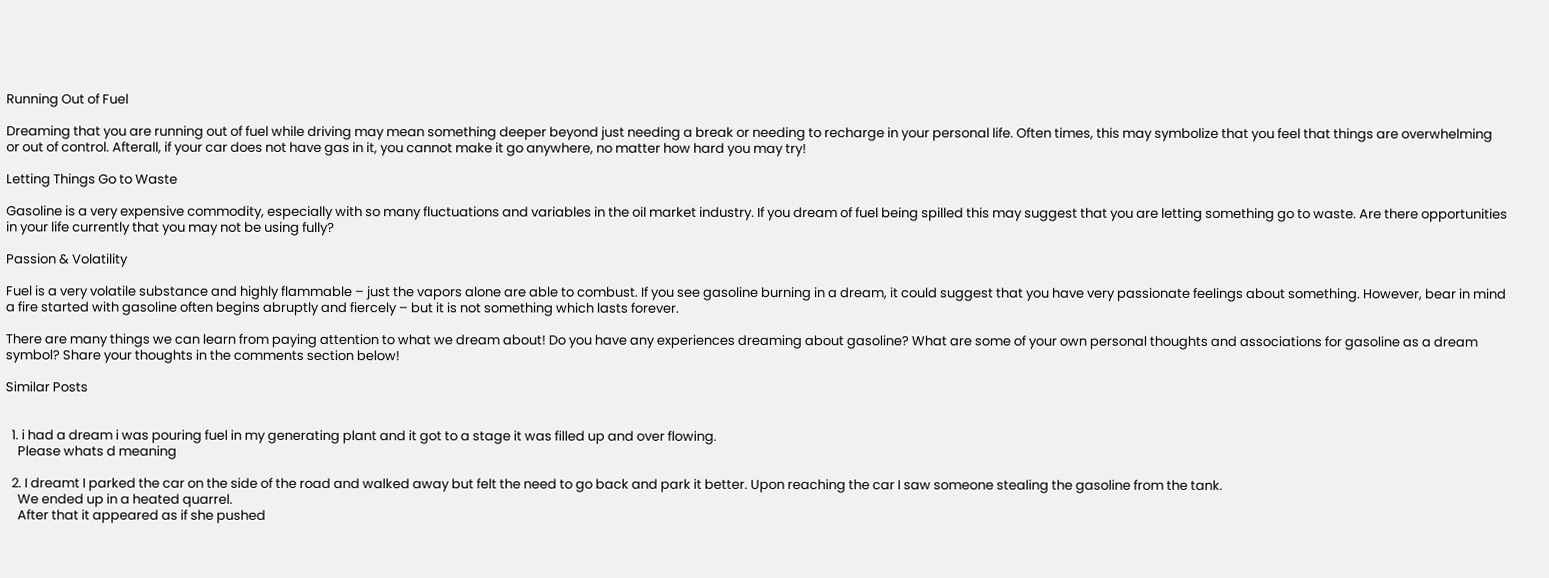Running Out of Fuel

Dreaming that you are running out of fuel while driving may mean something deeper beyond just needing a break or needing to recharge in your personal life. Often times, this may symbolize that you feel that things are overwhelming or out of control. Afterall, if your car does not have gas in it, you cannot make it go anywhere, no matter how hard you may try!

Letting Things Go to Waste

Gasoline is a very expensive commodity, especially with so many fluctuations and variables in the oil market industry. If you dream of fuel being spilled this may suggest that you are letting something go to waste. Are there opportunities in your life currently that you may not be using fully?

Passion & Volatility

Fuel is a very volatile substance and highly flammable – just the vapors alone are able to combust. If you see gasoline burning in a dream, it could suggest that you have very passionate feelings about something. However, bear in mind a fire started with gasoline often begins abruptly and fiercely – but it is not something which lasts forever.

There are many things we can learn from paying attention to what we dream about! Do you have any experiences dreaming about gasoline? What are some of your own personal thoughts and associations for gasoline as a dream symbol? Share your thoughts in the comments section below!

Similar Posts


  1. i had a dream i was pouring fuel in my generating plant and it got to a stage it was filled up and over flowing.
    Please whats d meaning

  2. I dreamt I parked the car on the side of the road and walked away but felt the need to go back and park it better. Upon reaching the car I saw someone stealing the gasoline from the tank.
    We ended up in a heated quarrel.
    After that it appeared as if she pushed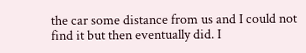the car some distance from us and I could not find it but then eventually did. I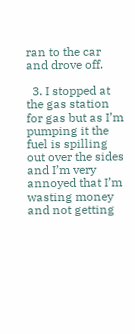ran to the car and drove off.

  3. I stopped at the gas station for gas but as I’m pumping it the fuel is spilling out over the sides and I’m very annoyed that I’m wasting money and not getting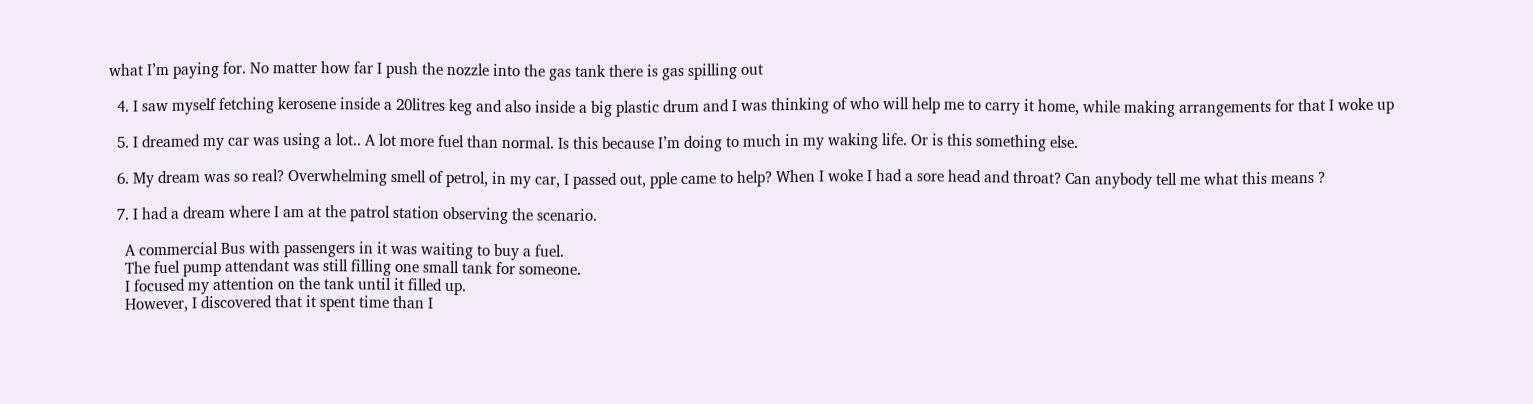what I’m paying for. No matter how far I push the nozzle into the gas tank there is gas spilling out

  4. I saw myself fetching kerosene inside a 20litres keg and also inside a big plastic drum and I was thinking of who will help me to carry it home, while making arrangements for that I woke up

  5. I dreamed my car was using a lot.. A lot more fuel than normal. Is this because I’m doing to much in my waking life. Or is this something else.

  6. My dream was so real? Overwhelming smell of petrol, in my car, I passed out, pple came to help? When I woke I had a sore head and throat? Can anybody tell me what this means ?

  7. I had a dream where I am at the patrol station observing the scenario.

    A commercial Bus with passengers in it was waiting to buy a fuel.
    The fuel pump attendant was still filling one small tank for someone.
    I focused my attention on the tank until it filled up.
    However, I discovered that it spent time than I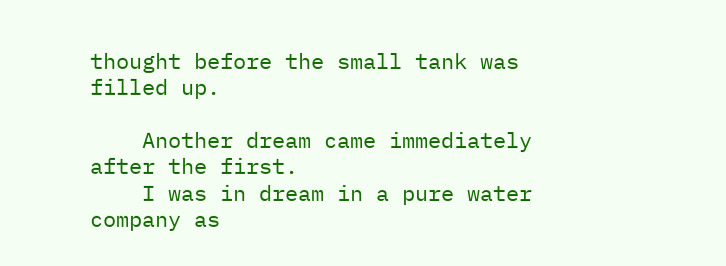thought before the small tank was filled up.

    Another dream came immediately after the first.
    I was in dream in a pure water company as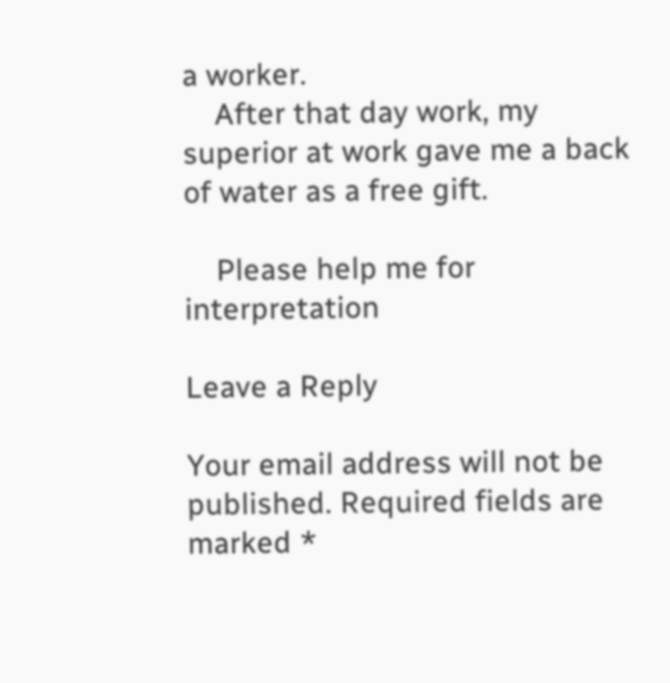a worker.
    After that day work, my superior at work gave me a back of water as a free gift.

    Please help me for interpretation

Leave a Reply

Your email address will not be published. Required fields are marked *